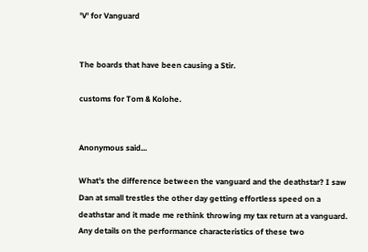'V' for Vanguard


The boards that have been causing a Stir.

customs for Tom & Kolohe.


Anonymous said...

What's the difference between the vanguard and the deathstar? I saw Dan at small trestles the other day getting effortless speed on a deathstar and it made me rethink throwing my tax return at a vanguard. Any details on the performance characteristics of these two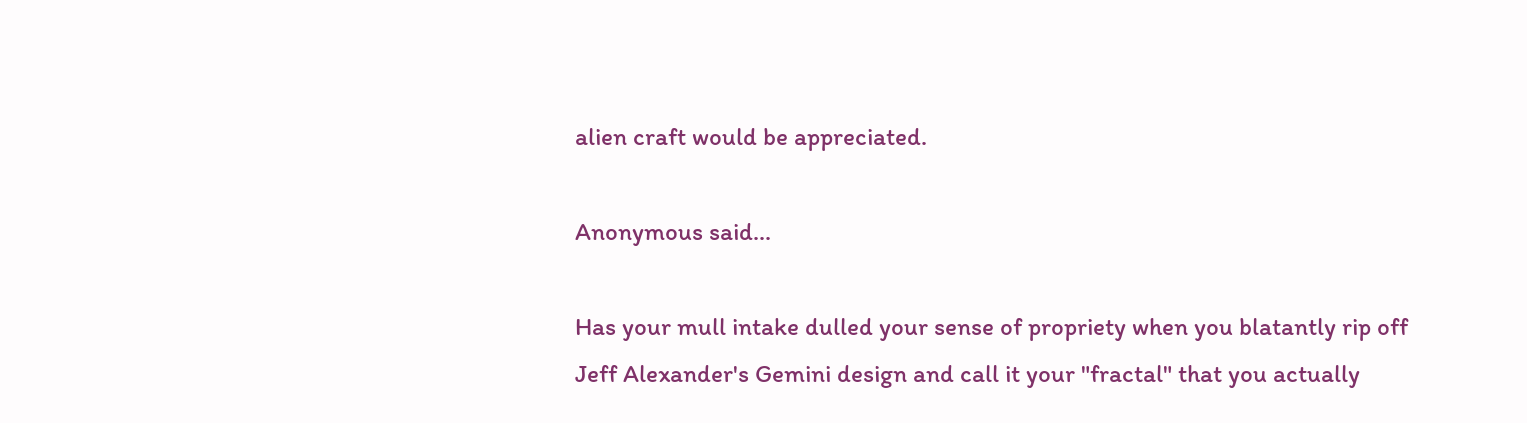alien craft would be appreciated.

Anonymous said...

Has your mull intake dulled your sense of propriety when you blatantly rip off Jeff Alexander's Gemini design and call it your "fractal" that you actually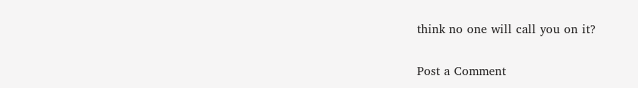think no one will call you on it?

Post a Comment